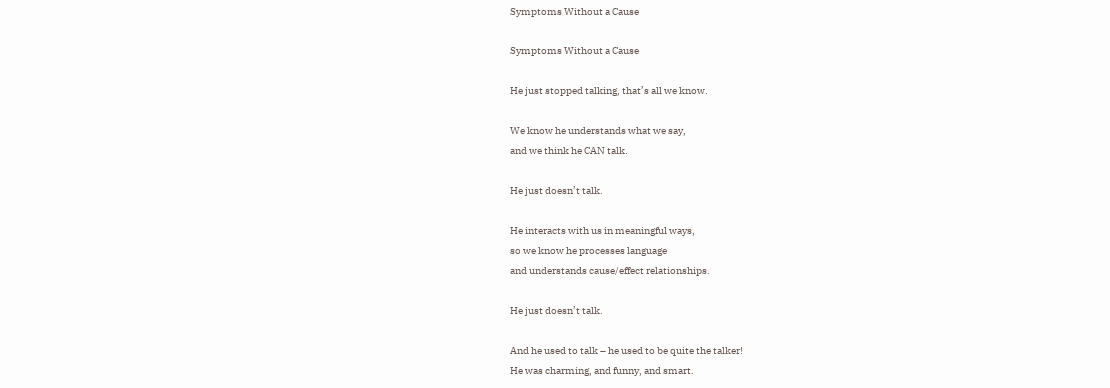Symptoms Without a Cause

Symptoms Without a Cause

He just stopped talking, that’s all we know.

We know he understands what we say,
and we think he CAN talk.

He just doesn’t talk.

He interacts with us in meaningful ways,
so we know he processes language
and understands cause/effect relationships.

He just doesn’t talk.

And he used to talk – he used to be quite the talker!
He was charming, and funny, and smart.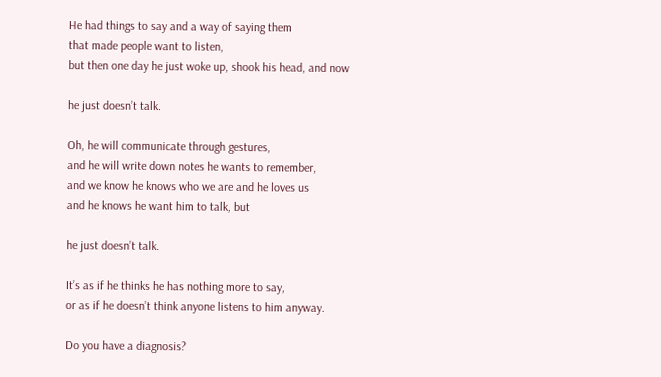He had things to say and a way of saying them
that made people want to listen,
but then one day he just woke up, shook his head, and now

he just doesn’t talk.

Oh, he will communicate through gestures,
and he will write down notes he wants to remember,
and we know he knows who we are and he loves us
and he knows he want him to talk, but

he just doesn’t talk.

It’s as if he thinks he has nothing more to say,
or as if he doesn’t think anyone listens to him anyway.

Do you have a diagnosis?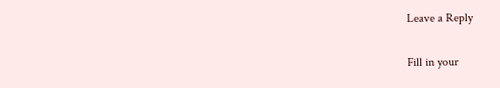Leave a Reply

Fill in your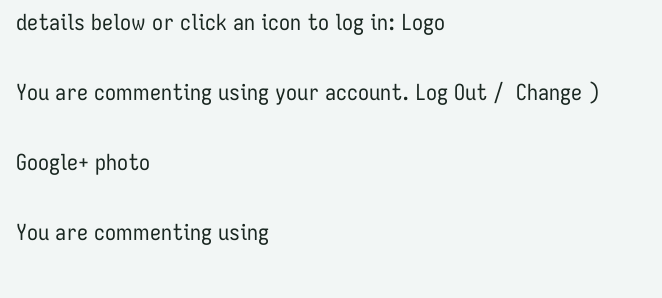details below or click an icon to log in: Logo

You are commenting using your account. Log Out /  Change )

Google+ photo

You are commenting using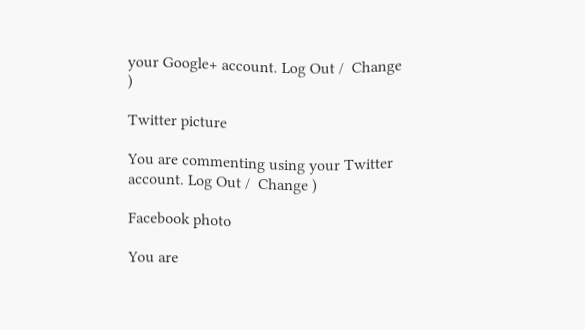your Google+ account. Log Out /  Change )

Twitter picture

You are commenting using your Twitter account. Log Out /  Change )

Facebook photo

You are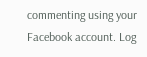commenting using your Facebook account. Log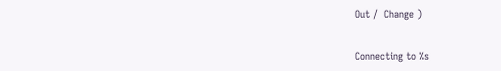Out /  Change )


Connecting to %s